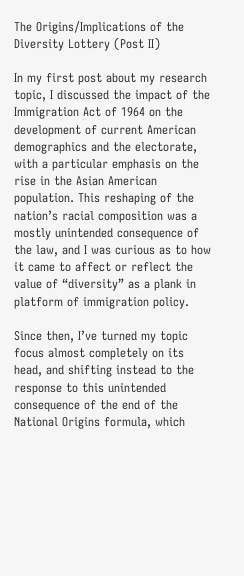The Origins/Implications of the Diversity Lottery (Post II)

In my first post about my research topic, I discussed the impact of the Immigration Act of 1964 on the development of current American demographics and the electorate, with a particular emphasis on the rise in the Asian American population. This reshaping of the nation’s racial composition was a mostly unintended consequence of the law, and I was curious as to how it came to affect or reflect the value of “diversity” as a plank in platform of immigration policy.

Since then, I’ve turned my topic focus almost completely on its head, and shifting instead to the response to this unintended consequence of the end of the National Origins formula, which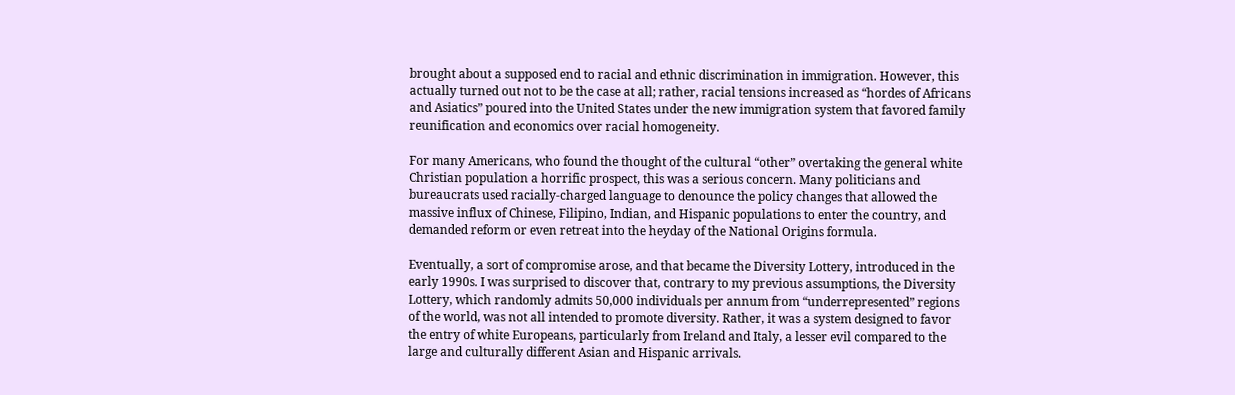brought about a supposed end to racial and ethnic discrimination in immigration. However, this actually turned out not to be the case at all; rather, racial tensions increased as “hordes of Africans and Asiatics” poured into the United States under the new immigration system that favored family reunification and economics over racial homogeneity.

For many Americans, who found the thought of the cultural “other” overtaking the general white Christian population a horrific prospect, this was a serious concern. Many politicians and bureaucrats used racially-charged language to denounce the policy changes that allowed the massive influx of Chinese, Filipino, Indian, and Hispanic populations to enter the country, and demanded reform or even retreat into the heyday of the National Origins formula.

Eventually, a sort of compromise arose, and that became the Diversity Lottery, introduced in the early 1990s. I was surprised to discover that, contrary to my previous assumptions, the Diversity Lottery, which randomly admits 50,000 individuals per annum from “underrepresented” regions of the world, was not all intended to promote diversity. Rather, it was a system designed to favor the entry of white Europeans, particularly from Ireland and Italy, a lesser evil compared to the large and culturally different Asian and Hispanic arrivals.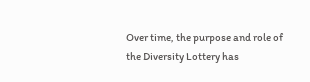Over time, the purpose and role of the Diversity Lottery has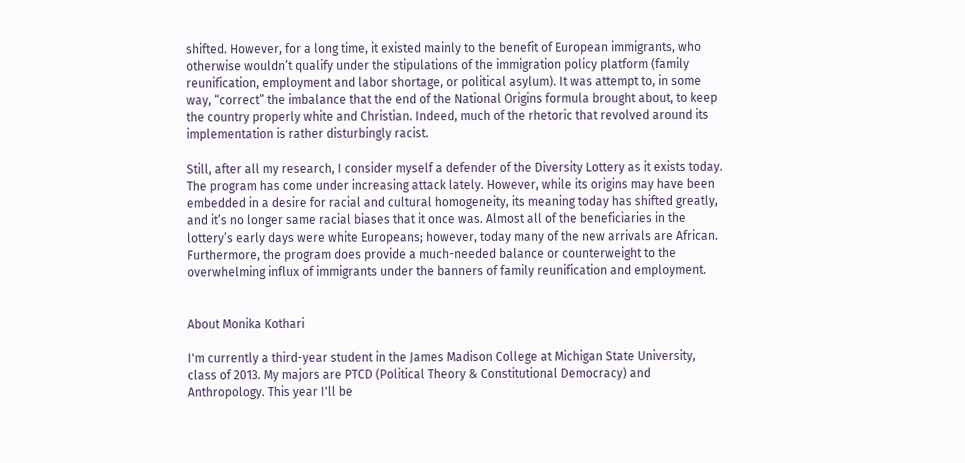shifted. However, for a long time, it existed mainly to the benefit of European immigrants, who otherwise wouldn’t qualify under the stipulations of the immigration policy platform (family reunification, employment and labor shortage, or political asylum). It was attempt to, in some way, “correct” the imbalance that the end of the National Origins formula brought about, to keep the country properly white and Christian. Indeed, much of the rhetoric that revolved around its implementation is rather disturbingly racist.

Still, after all my research, I consider myself a defender of the Diversity Lottery as it exists today. The program has come under increasing attack lately. However, while its origins may have been embedded in a desire for racial and cultural homogeneity, its meaning today has shifted greatly, and it’s no longer same racial biases that it once was. Almost all of the beneficiaries in the lottery’s early days were white Europeans; however, today many of the new arrivals are African. Furthermore, the program does provide a much-needed balance or counterweight to the overwhelming influx of immigrants under the banners of family reunification and employment.


About Monika Kothari

I'm currently a third-year student in the James Madison College at Michigan State University, class of 2013. My majors are PTCD (Political Theory & Constitutional Democracy) and Anthropology. This year I'll be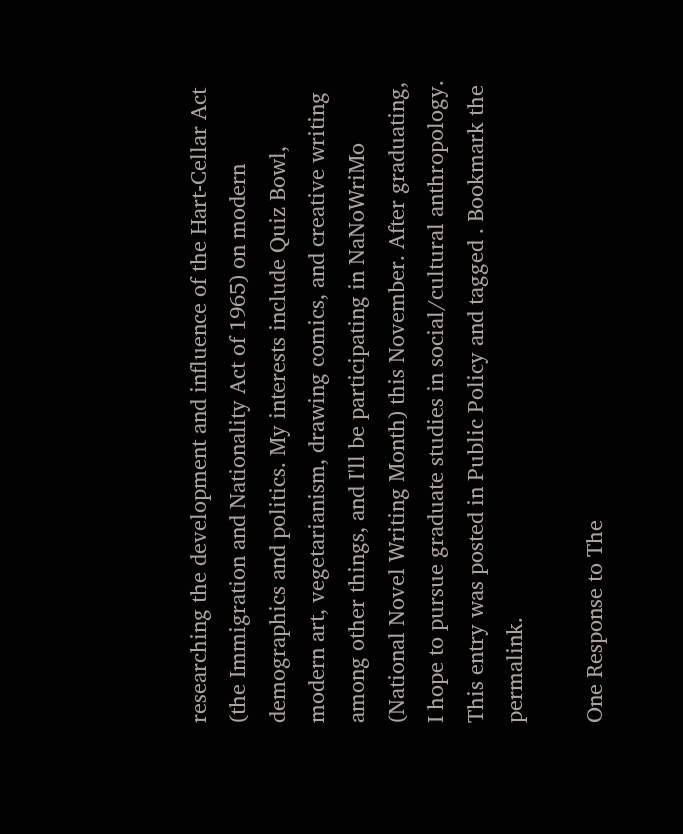researching the development and influence of the Hart-Cellar Act (the Immigration and Nationality Act of 1965) on modern demographics and politics. My interests include Quiz Bowl, modern art, vegetarianism, drawing comics, and creative writing among other things, and I'll be participating in NaNoWriMo (National Novel Writing Month) this November. After graduating, I hope to pursue graduate studies in social/cultural anthropology.
This entry was posted in Public Policy and tagged . Bookmark the permalink.

One Response to The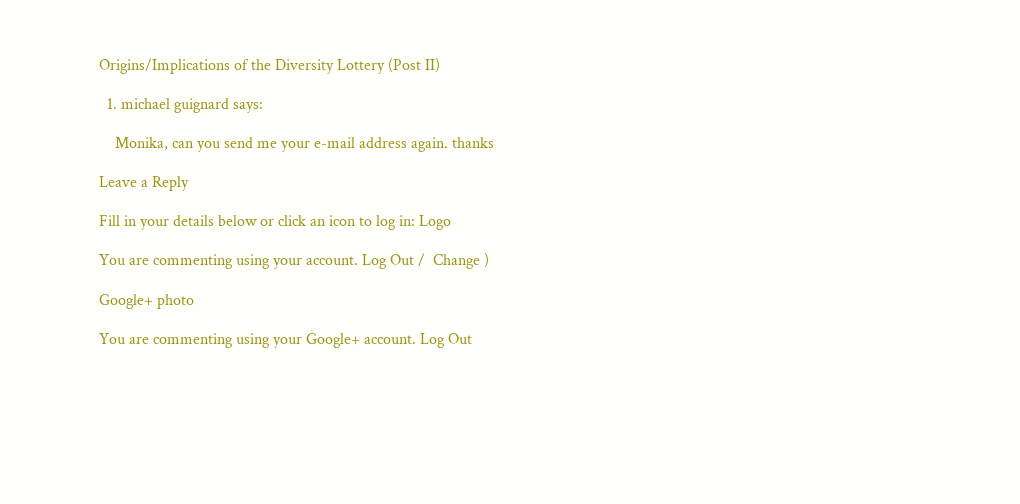Origins/Implications of the Diversity Lottery (Post II)

  1. michael guignard says:

    Monika, can you send me your e-mail address again. thanks

Leave a Reply

Fill in your details below or click an icon to log in: Logo

You are commenting using your account. Log Out /  Change )

Google+ photo

You are commenting using your Google+ account. Log Out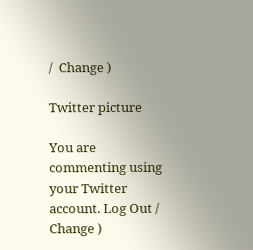/  Change )

Twitter picture

You are commenting using your Twitter account. Log Out /  Change )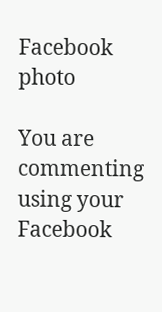Facebook photo

You are commenting using your Facebook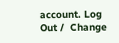account. Log Out /  Change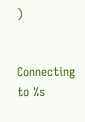)


Connecting to %s